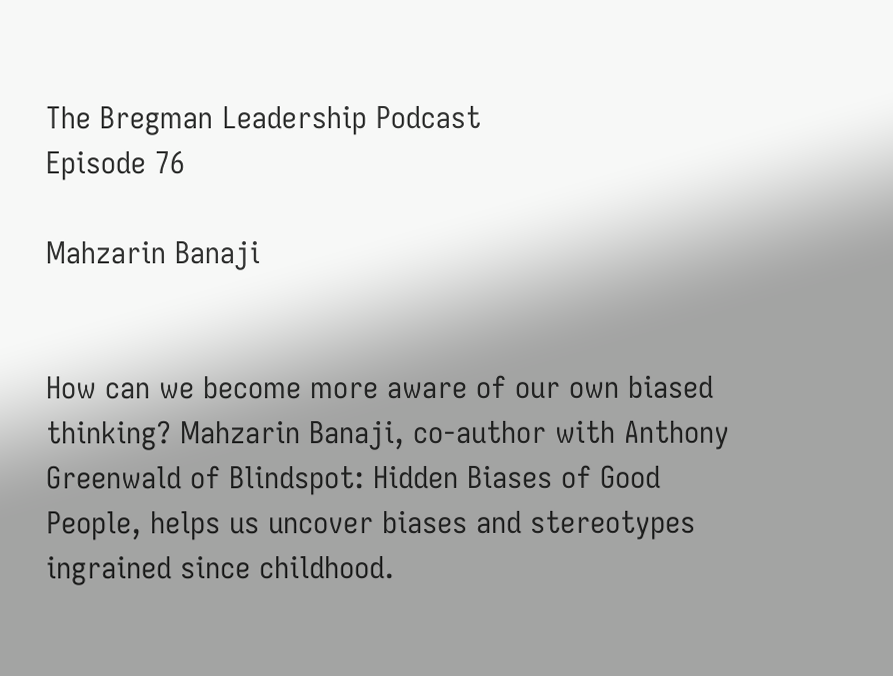The Bregman Leadership Podcast
Episode 76

Mahzarin Banaji


How can we become more aware of our own biased thinking? Mahzarin Banaji, co-author with Anthony Greenwald of Blindspot: Hidden Biases of Good People, helps us uncover biases and stereotypes ingrained since childhood.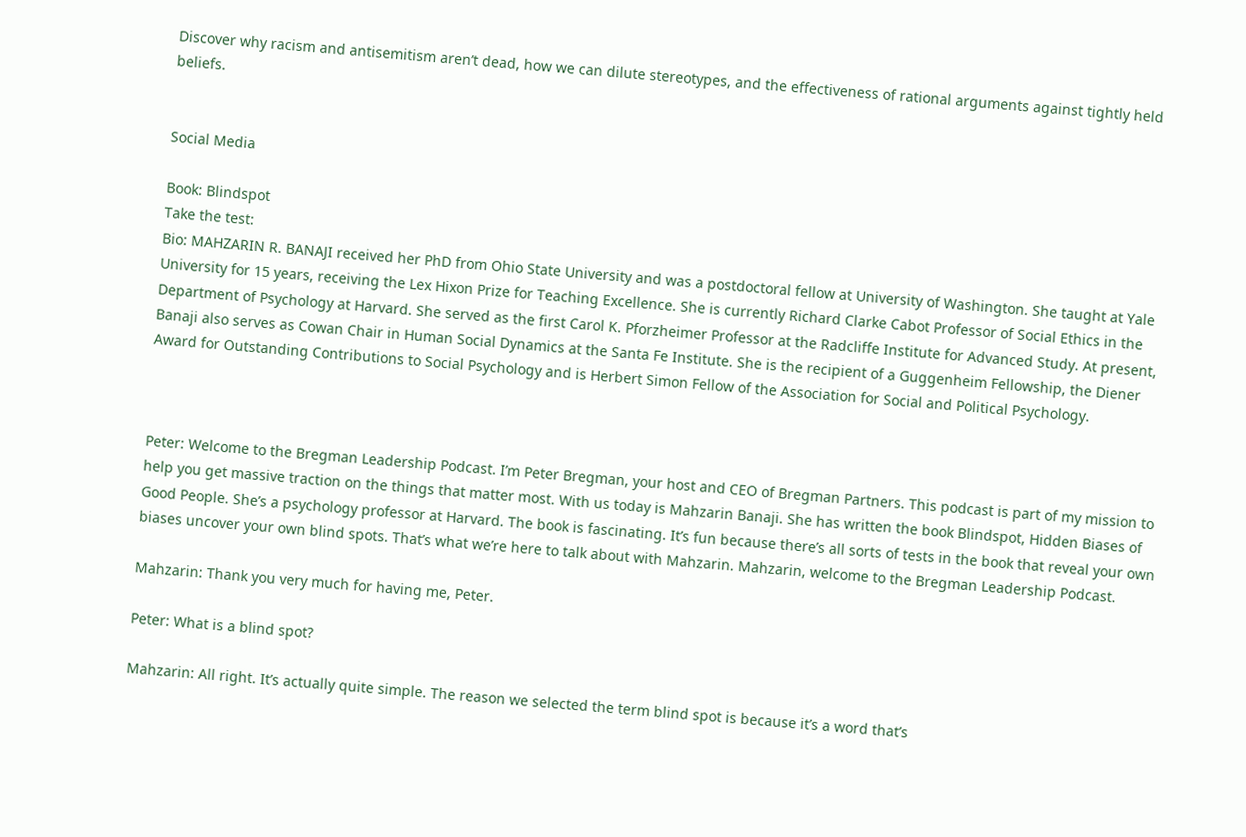Discover why racism and antisemitism aren’t dead, how we can dilute stereotypes, and the effectiveness of rational arguments against tightly held beliefs.


Social Media

Book: Blindspot
Take the test:
Bio: MAHZARIN R. BANAJI received her PhD from Ohio State University and was a postdoctoral fellow at University of Washington. She taught at Yale University for 15 years, receiving the Lex Hixon Prize for Teaching Excellence. She is currently Richard Clarke Cabot Professor of Social Ethics in the Department of Psychology at Harvard. She served as the first Carol K. Pforzheimer Professor at the Radcliffe Institute for Advanced Study. At present, Banaji also serves as Cowan Chair in Human Social Dynamics at the Santa Fe Institute. She is the recipient of a Guggenheim Fellowship, the Diener Award for Outstanding Contributions to Social Psychology and is Herbert Simon Fellow of the Association for Social and Political Psychology.



Peter: Welcome to the Bregman Leadership Podcast. I’m Peter Bregman, your host and CEO of Bregman Partners. This podcast is part of my mission to help you get massive traction on the things that matter most. With us today is Mahzarin Banaji. She has written the book Blindspot, Hidden Biases of Good People. She’s a psychology professor at Harvard. The book is fascinating. It’s fun because there’s all sorts of tests in the book that reveal your own biases uncover your own blind spots. That’s what we’re here to talk about with Mahzarin. Mahzarin, welcome to the Bregman Leadership Podcast.

Mahzarin: Thank you very much for having me, Peter.

Peter: What is a blind spot?

Mahzarin: All right. It’s actually quite simple. The reason we selected the term blind spot is because it’s a word that’s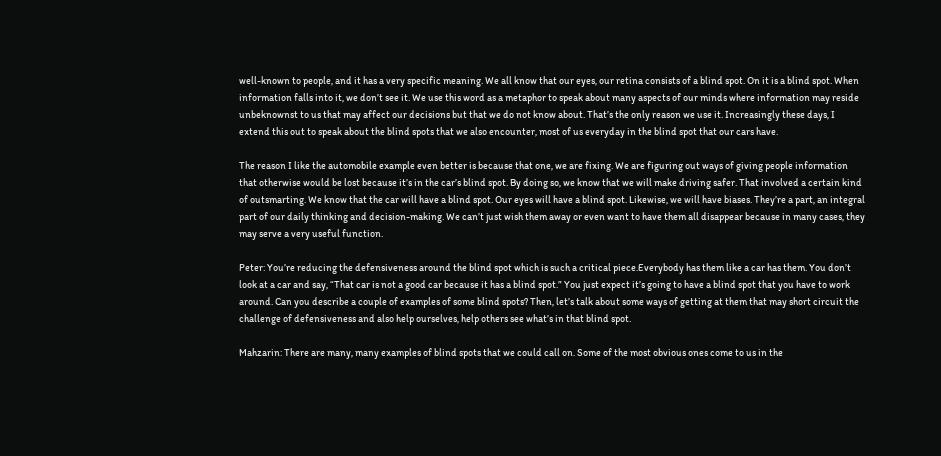well-known to people, and it has a very specific meaning. We all know that our eyes, our retina consists of a blind spot. On it is a blind spot. When information falls into it, we don’t see it. We use this word as a metaphor to speak about many aspects of our minds where information may reside unbeknownst to us that may affect our decisions but that we do not know about. That’s the only reason we use it. Increasingly these days, I extend this out to speak about the blind spots that we also encounter, most of us everyday in the blind spot that our cars have.

The reason I like the automobile example even better is because that one, we are fixing. We are figuring out ways of giving people information that otherwise would be lost because it’s in the car’s blind spot. By doing so, we know that we will make driving safer. That involved a certain kind of outsmarting. We know that the car will have a blind spot. Our eyes will have a blind spot. Likewise, we will have biases. They’re a part, an integral part of our daily thinking and decision-making. We can’t just wish them away or even want to have them all disappear because in many cases, they may serve a very useful function.

Peter: You’re reducing the defensiveness around the blind spot which is such a critical piece.Everybody has them like a car has them. You don’t look at a car and say, “That car is not a good car because it has a blind spot.” You just expect it’s going to have a blind spot that you have to work around. Can you describe a couple of examples of some blind spots? Then, let’s talk about some ways of getting at them that may short circuit the challenge of defensiveness and also help ourselves, help others see what’s in that blind spot.

Mahzarin: There are many, many examples of blind spots that we could call on. Some of the most obvious ones come to us in the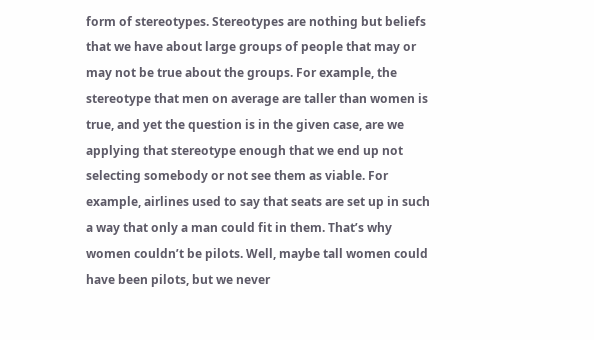form of stereotypes. Stereotypes are nothing but beliefs that we have about large groups of people that may or may not be true about the groups. For example, the stereotype that men on average are taller than women is true, and yet the question is in the given case, are we applying that stereotype enough that we end up not selecting somebody or not see them as viable. For example, airlines used to say that seats are set up in such a way that only a man could fit in them. That’s why women couldn’t be pilots. Well, maybe tall women could have been pilots, but we never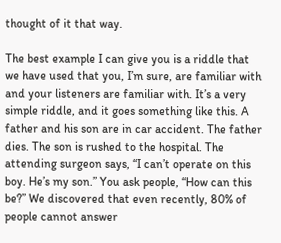thought of it that way.

The best example I can give you is a riddle that we have used that you, I’m sure, are familiar with and your listeners are familiar with. It’s a very simple riddle, and it goes something like this. A father and his son are in car accident. The father dies. The son is rushed to the hospital. The attending surgeon says, “I can’t operate on this boy. He’s my son.” You ask people, “How can this be?” We discovered that even recently, 80% of people cannot answer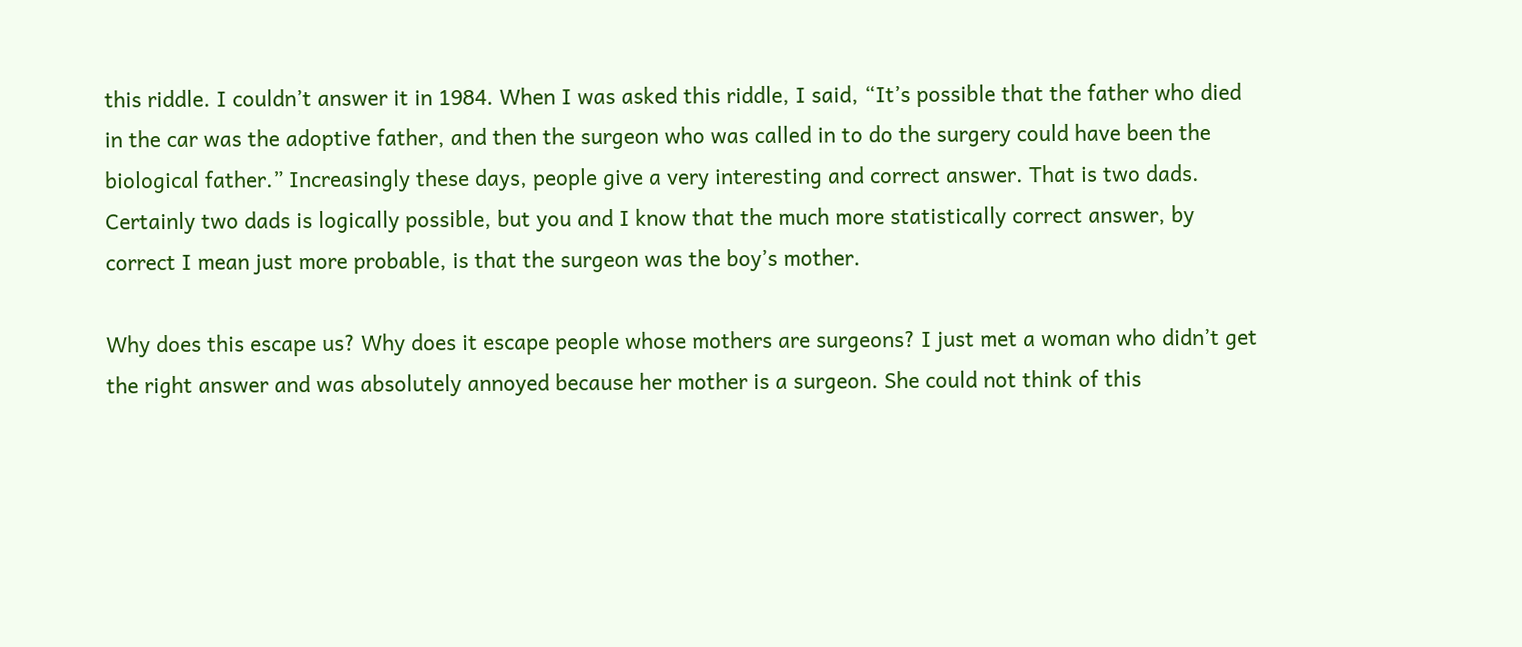this riddle. I couldn’t answer it in 1984. When I was asked this riddle, I said, “It’s possible that the father who died in the car was the adoptive father, and then the surgeon who was called in to do the surgery could have been the biological father.” Increasingly these days, people give a very interesting and correct answer. That is two dads. Certainly two dads is logically possible, but you and I know that the much more statistically correct answer, by correct I mean just more probable, is that the surgeon was the boy’s mother.

Why does this escape us? Why does it escape people whose mothers are surgeons? I just met a woman who didn’t get the right answer and was absolutely annoyed because her mother is a surgeon. She could not think of this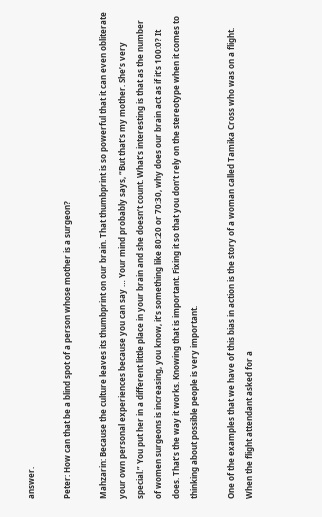answer.

Peter: How can that be a blind spot of a person whose mother is a surgeon?

Mahzarin: Because the culture leaves its thumbprint on our brain. That thumbprint is so powerful that it can even obliterate your own personal experiences because you can say … Your mind probably says, “But that’s my mother. She’s very special.” You put her in a different little place in your brain and she doesn’t count. What’s interesting is that as the number of women surgeons is increasing, you know, it’s something like 80:20 or 70:30, why does our brain act as if it’s 100:0? It does. That’s the way it works. Knowing that is important. Fixing it so that you don’t rely on the stereotype when it comes to thinking about possible people is very important.

One of the examples that we have of this bias in action is the story of a woman called Tamika Cross who was on a flight. When the flight attendant asked for a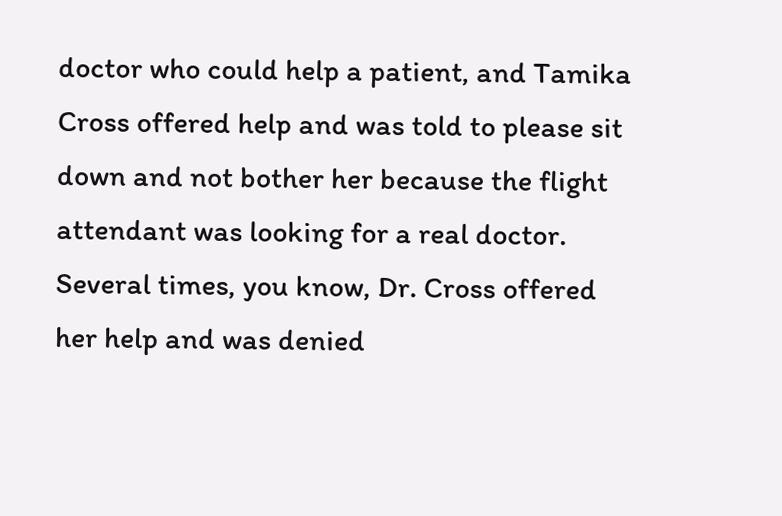doctor who could help a patient, and Tamika Cross offered help and was told to please sit down and not bother her because the flight attendant was looking for a real doctor. Several times, you know, Dr. Cross offered her help and was denied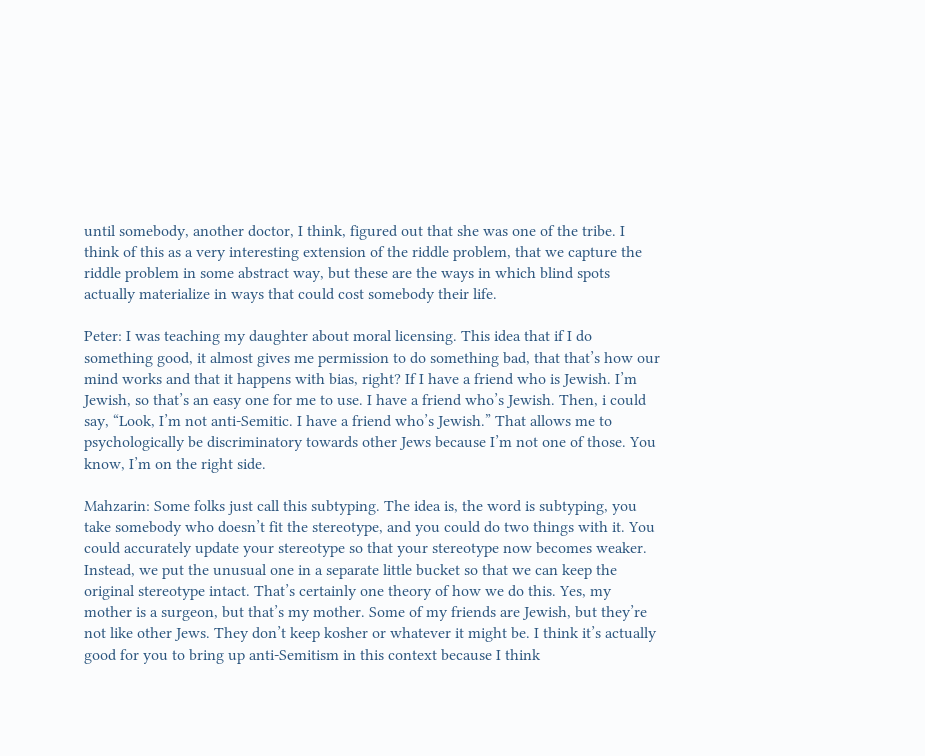until somebody, another doctor, I think, figured out that she was one of the tribe. I think of this as a very interesting extension of the riddle problem, that we capture the riddle problem in some abstract way, but these are the ways in which blind spots actually materialize in ways that could cost somebody their life.

Peter: I was teaching my daughter about moral licensing. This idea that if I do something good, it almost gives me permission to do something bad, that that’s how our mind works and that it happens with bias, right? If I have a friend who is Jewish. I’m Jewish, so that’s an easy one for me to use. I have a friend who’s Jewish. Then, i could say, “Look, I’m not anti-Semitic. I have a friend who’s Jewish.” That allows me to psychologically be discriminatory towards other Jews because I’m not one of those. You know, I’m on the right side.

Mahzarin: Some folks just call this subtyping. The idea is, the word is subtyping, you take somebody who doesn’t fit the stereotype, and you could do two things with it. You could accurately update your stereotype so that your stereotype now becomes weaker. Instead, we put the unusual one in a separate little bucket so that we can keep the original stereotype intact. That’s certainly one theory of how we do this. Yes, my mother is a surgeon, but that’s my mother. Some of my friends are Jewish, but they’re not like other Jews. They don’t keep kosher or whatever it might be. I think it’s actually good for you to bring up anti-Semitism in this context because I think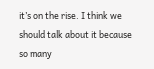it’s on the rise. I think we should talk about it because so many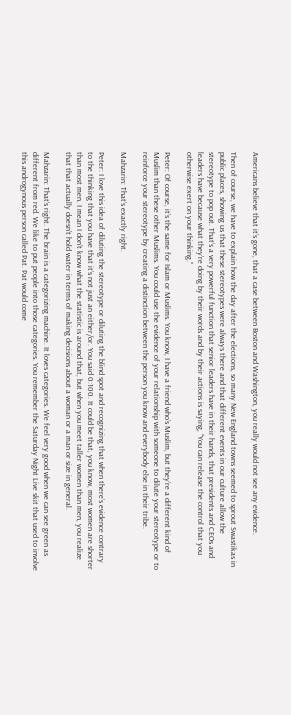Americans believe that it’s gone, that a case between Boston and Washington, you really would not see any evidence.

Then of course, we have to explain how the day after the elections, so many New England towns seemed to sprout Swastikas in public places, showing us that these stereotypes were always there and that different events in our culture allow the stereotype to pop out. That’s a very powerful function that senior leaders have in their hands, that presidents and CEOs and leaders have because what they’re doing by their words and by their actions is saying, “You can release the control that you otherwise exert on your thinking.”

Peter: Of course, it’s the same for Islam or Muslims. You know, I have a friend who’s Muslim, but they’re a different kind of Muslim than these other Muslims. You could use the evidence of your relationship with someone to dilute your stereotype or to reinforce your stereotype by creating a distinction between the person you know and everybody else in their tribe.

Mahzarin: That’s exactly right.

Peter: I love this idea of diluting the stereotype or diluting the blind spot and recognizing that when there’s evidence contrary to the thinking that you have that it’s not just an either/or. You said 0:100. It could be that, you know, most women are shorter than most men. I mean I don’t know what the statistic is around that, but when you meet taller women than men, you realize that that actually doesn’t hold water in terms of making decisions about a woman or a man or size in general.

Mahzarin: That’s right. The brain is a categorizing machine. It loves categories. We feel very good when we can see green as different from red. We like to put people into those categories. You remember the Saturday Night Live skit that used to involve this androgynous person called Pat. Pat would come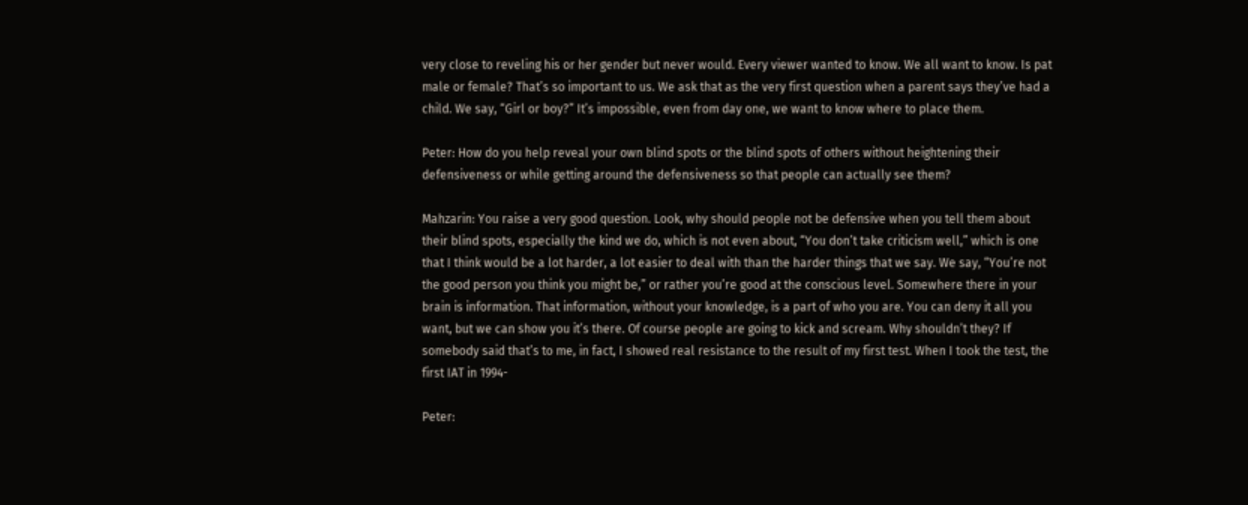very close to reveling his or her gender but never would. Every viewer wanted to know. We all want to know. Is pat male or female? That’s so important to us. We ask that as the very first question when a parent says they’ve had a child. We say, “Girl or boy?” It’s impossible, even from day one, we want to know where to place them.

Peter: How do you help reveal your own blind spots or the blind spots of others without heightening their defensiveness or while getting around the defensiveness so that people can actually see them?

Mahzarin: You raise a very good question. Look, why should people not be defensive when you tell them about their blind spots, especially the kind we do, which is not even about, “You don’t take criticism well,” which is one that I think would be a lot harder, a lot easier to deal with than the harder things that we say. We say, “You’re not the good person you think you might be,” or rather you’re good at the conscious level. Somewhere there in your brain is information. That information, without your knowledge, is a part of who you are. You can deny it all you want, but we can show you it’s there. Of course people are going to kick and scream. Why shouldn’t they? If somebody said that’s to me, in fact, I showed real resistance to the result of my first test. When I took the test, the first IAT in 1994-

Peter: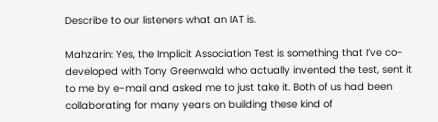Describe to our listeners what an IAT is.

Mahzarin: Yes, the Implicit Association Test is something that I’ve co-developed with Tony Greenwald who actually invented the test, sent it to me by e-mail and asked me to just take it. Both of us had been collaborating for many years on building these kind of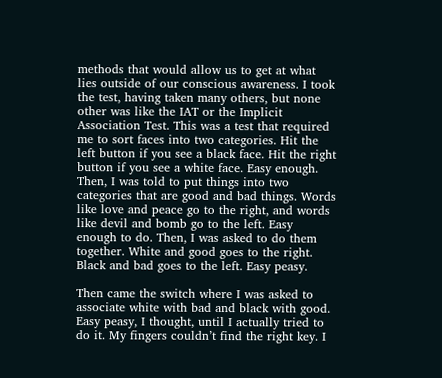methods that would allow us to get at what lies outside of our conscious awareness. I took the test, having taken many others, but none other was like the IAT or the Implicit Association Test. This was a test that required me to sort faces into two categories. Hit the left button if you see a black face. Hit the right button if you see a white face. Easy enough. Then, I was told to put things into two categories that are good and bad things. Words like love and peace go to the right, and words like devil and bomb go to the left. Easy enough to do. Then, I was asked to do them together. White and good goes to the right. Black and bad goes to the left. Easy peasy.

Then came the switch where I was asked to associate white with bad and black with good. Easy peasy, I thought, until I actually tried to do it. My fingers couldn’t find the right key. I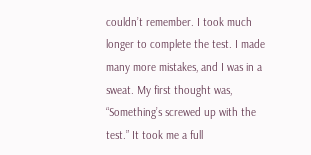couldn’t remember. I took much longer to complete the test. I made many more mistakes, and I was in a sweat. My first thought was, “Something’s screwed up with the test.” It took me a full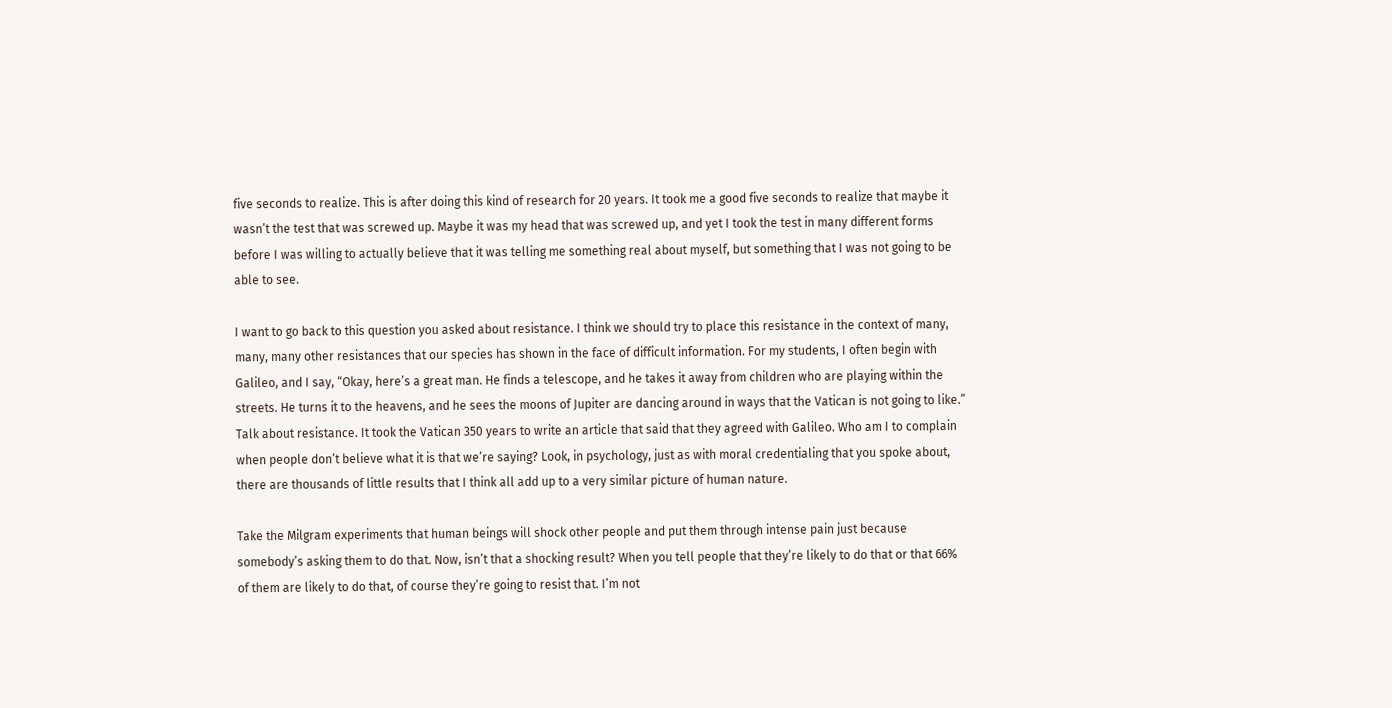five seconds to realize. This is after doing this kind of research for 20 years. It took me a good five seconds to realize that maybe it wasn’t the test that was screwed up. Maybe it was my head that was screwed up, and yet I took the test in many different forms before I was willing to actually believe that it was telling me something real about myself, but something that I was not going to be able to see.

I want to go back to this question you asked about resistance. I think we should try to place this resistance in the context of many, many, many other resistances that our species has shown in the face of difficult information. For my students, I often begin with Galileo, and I say, “Okay, here’s a great man. He finds a telescope, and he takes it away from children who are playing within the streets. He turns it to the heavens, and he sees the moons of Jupiter are dancing around in ways that the Vatican is not going to like.” Talk about resistance. It took the Vatican 350 years to write an article that said that they agreed with Galileo. Who am I to complain when people don’t believe what it is that we’re saying? Look, in psychology, just as with moral credentialing that you spoke about, there are thousands of little results that I think all add up to a very similar picture of human nature.

Take the Milgram experiments that human beings will shock other people and put them through intense pain just because somebody’s asking them to do that. Now, isn’t that a shocking result? When you tell people that they’re likely to do that or that 66% of them are likely to do that, of course they’re going to resist that. I’m not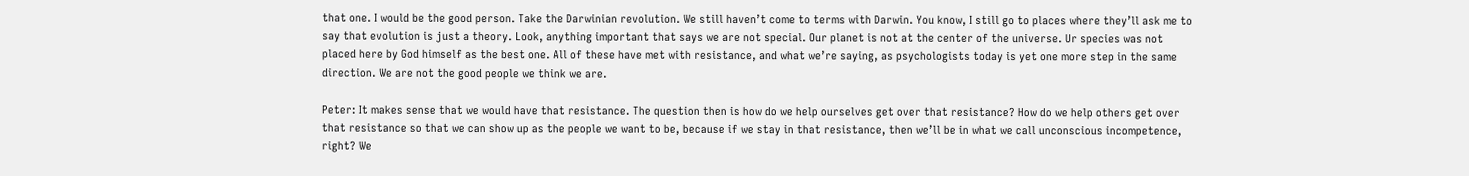that one. I would be the good person. Take the Darwinian revolution. We still haven’t come to terms with Darwin. You know, I still go to places where they’ll ask me to say that evolution is just a theory. Look, anything important that says we are not special. Our planet is not at the center of the universe. Ur species was not placed here by God himself as the best one. All of these have met with resistance, and what we’re saying, as psychologists today is yet one more step in the same direction. We are not the good people we think we are.

Peter: It makes sense that we would have that resistance. The question then is how do we help ourselves get over that resistance? How do we help others get over that resistance so that we can show up as the people we want to be, because if we stay in that resistance, then we’ll be in what we call unconscious incompetence, right? We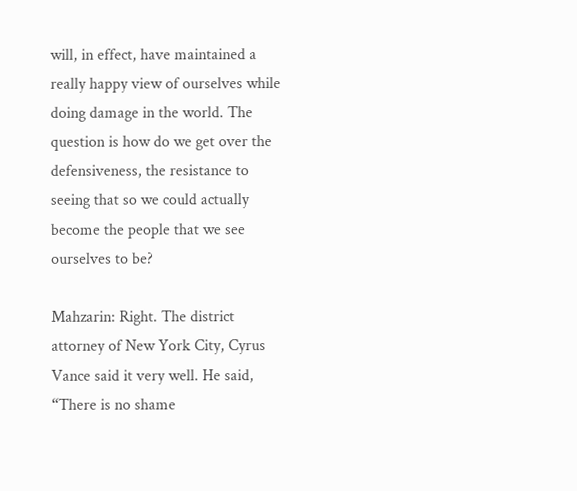will, in effect, have maintained a really happy view of ourselves while doing damage in the world. The question is how do we get over the defensiveness, the resistance to seeing that so we could actually become the people that we see ourselves to be?

Mahzarin: Right. The district attorney of New York City, Cyrus Vance said it very well. He said, “There is no shame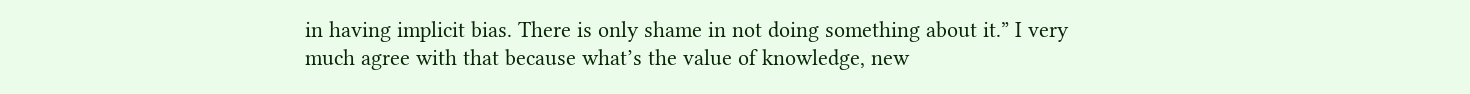in having implicit bias. There is only shame in not doing something about it.” I very much agree with that because what’s the value of knowledge, new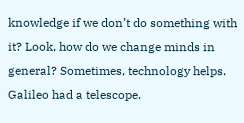knowledge if we don’t do something with it? Look, how do we change minds in general? Sometimes, technology helps. Galileo had a telescope.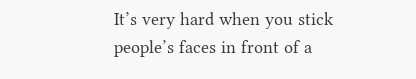It’s very hard when you stick people’s faces in front of a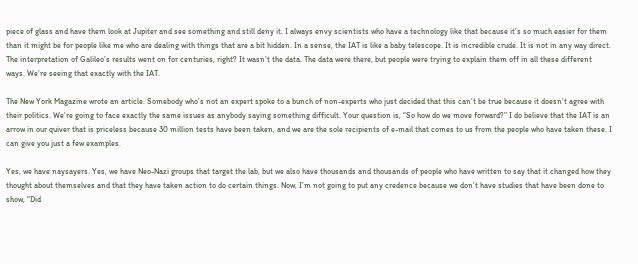piece of glass and have them look at Jupiter and see something and still deny it. I always envy scientists who have a technology like that because it’s so much easier for them than it might be for people like me who are dealing with things that are a bit hidden. In a sense, the IAT is like a baby telescope. It is incredible crude. It is not in any way direct. The interpretation of Galileo’s results went on for centuries, right? It wasn’t the data. The data were there, but people were trying to explain them off in all these different ways. We’re seeing that exactly with the IAT.

The New York Magazine wrote an article. Somebody who’s not an expert spoke to a bunch of non-experts who just decided that this can’t be true because it doesn’t agree with their politics. We’re going to face exactly the same issues as anybody saying something difficult. Your question is, “So how do we move forward?” I do believe that the IAT is an arrow in our quiver that is priceless because 30 million tests have been taken, and we are the sole recipients of e-mail that comes to us from the people who have taken these. I can give you just a few examples.

Yes, we have naysayers. Yes, we have Neo-Nazi groups that target the lab, but we also have thousands and thousands of people who have written to say that it changed how they thought about themselves and that they have taken action to do certain things. Now, I’m not going to put any credence because we don’t have studies that have been done to show, “Did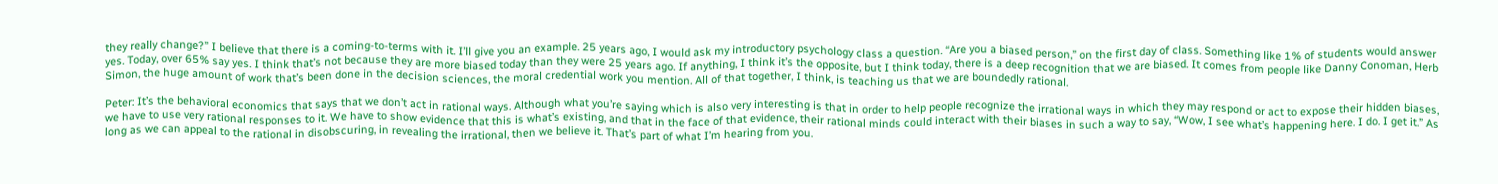they really change?” I believe that there is a coming-to-terms with it. I’ll give you an example. 25 years ago, I would ask my introductory psychology class a question. “Are you a biased person,” on the first day of class. Something like 1% of students would answer yes. Today, over 65% say yes. I think that’s not because they are more biased today than they were 25 years ago. If anything, I think it’s the opposite, but I think today, there is a deep recognition that we are biased. It comes from people like Danny Conoman, Herb Simon, the huge amount of work that’s been done in the decision sciences, the moral credential work you mention. All of that together, I think, is teaching us that we are boundedly rational.

Peter: It’s the behavioral economics that says that we don’t act in rational ways. Although what you’re saying which is also very interesting is that in order to help people recognize the irrational ways in which they may respond or act to expose their hidden biases, we have to use very rational responses to it. We have to show evidence that this is what’s existing, and that in the face of that evidence, their rational minds could interact with their biases in such a way to say, “Wow, I see what’s happening here. I do. I get it.” As long as we can appeal to the rational in disobscuring, in revealing the irrational, then we believe it. That’s part of what I’m hearing from you.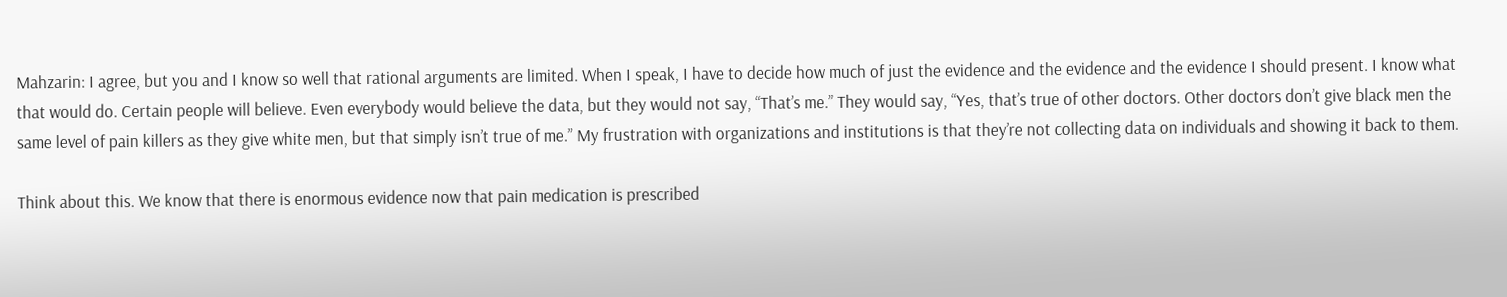Mahzarin: I agree, but you and I know so well that rational arguments are limited. When I speak, I have to decide how much of just the evidence and the evidence and the evidence I should present. I know what that would do. Certain people will believe. Even everybody would believe the data, but they would not say, “That’s me.” They would say, “Yes, that’s true of other doctors. Other doctors don’t give black men the same level of pain killers as they give white men, but that simply isn’t true of me.” My frustration with organizations and institutions is that they’re not collecting data on individuals and showing it back to them.

Think about this. We know that there is enormous evidence now that pain medication is prescribed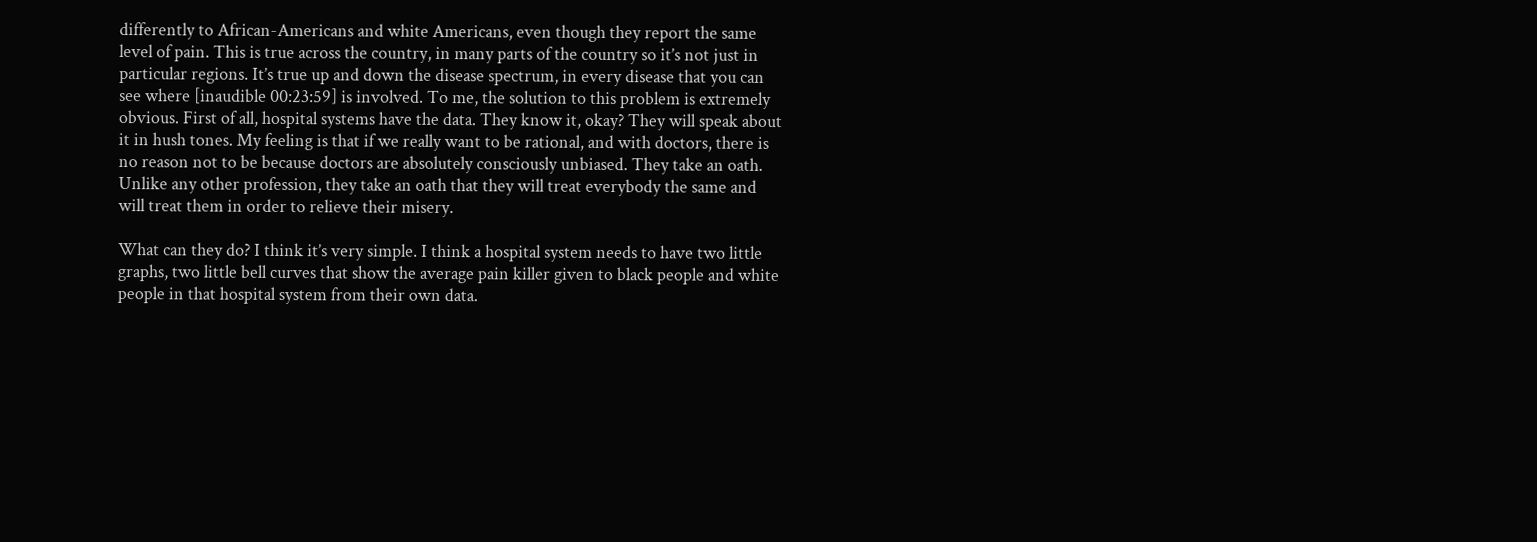differently to African-Americans and white Americans, even though they report the same level of pain. This is true across the country, in many parts of the country so it’s not just in particular regions. It’s true up and down the disease spectrum, in every disease that you can see where [inaudible 00:23:59] is involved. To me, the solution to this problem is extremely obvious. First of all, hospital systems have the data. They know it, okay? They will speak about it in hush tones. My feeling is that if we really want to be rational, and with doctors, there is no reason not to be because doctors are absolutely consciously unbiased. They take an oath. Unlike any other profession, they take an oath that they will treat everybody the same and will treat them in order to relieve their misery.

What can they do? I think it’s very simple. I think a hospital system needs to have two little graphs, two little bell curves that show the average pain killer given to black people and white people in that hospital system from their own data.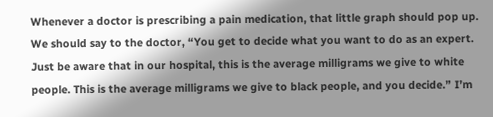Whenever a doctor is prescribing a pain medication, that little graph should pop up. We should say to the doctor, “You get to decide what you want to do as an expert. Just be aware that in our hospital, this is the average milligrams we give to white people. This is the average milligrams we give to black people, and you decide.” I’m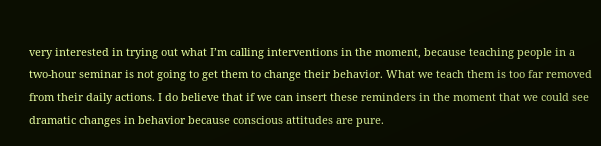very interested in trying out what I’m calling interventions in the moment, because teaching people in a two-hour seminar is not going to get them to change their behavior. What we teach them is too far removed from their daily actions. I do believe that if we can insert these reminders in the moment that we could see dramatic changes in behavior because conscious attitudes are pure.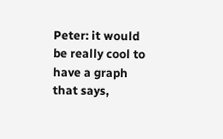Peter: it would be really cool to have a graph that says,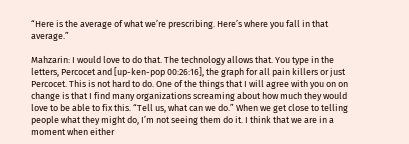“Here is the average of what we’re prescribing. Here’s where you fall in that average.”

Mahzarin: I would love to do that. The technology allows that. You type in the letters, Percocet and [up-ken-pop 00:26:16], the graph for all pain killers or just Percocet. This is not hard to do. One of the things that I will agree with you on on change is that I find many organizations screaming about how much they would love to be able to fix this. “Tell us, what can we do.” When we get close to telling people what they might do, I’m not seeing them do it. I think that we are in a moment when either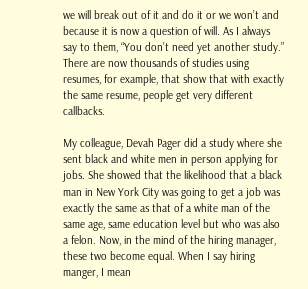we will break out of it and do it or we won’t and because it is now a question of will. As I always say to them, “You don’t need yet another study.” There are now thousands of studies using resumes, for example, that show that with exactly the same resume, people get very different callbacks.

My colleague, Devah Pager did a study where she sent black and white men in person applying for jobs. She showed that the likelihood that a black man in New York City was going to get a job was exactly the same as that of a white man of the same age, same education level but who was also a felon. Now, in the mind of the hiring manager, these two become equal. When I say hiring manger, I mean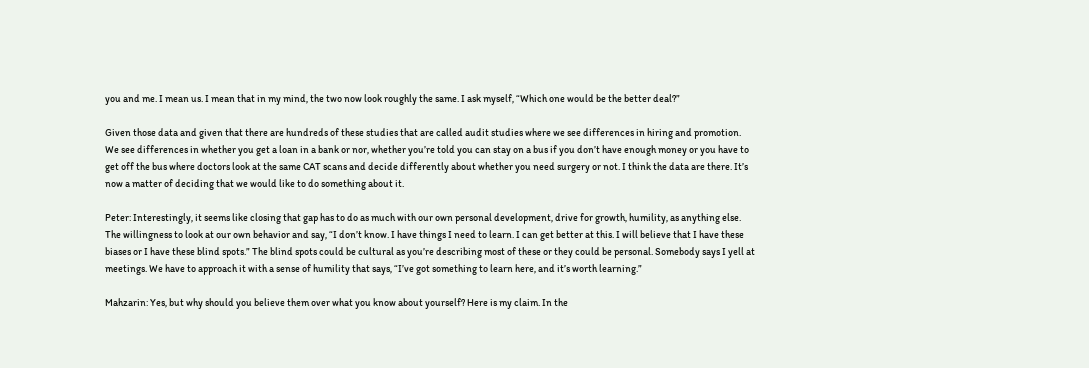you and me. I mean us. I mean that in my mind, the two now look roughly the same. I ask myself, “Which one would be the better deal?”

Given those data and given that there are hundreds of these studies that are called audit studies where we see differences in hiring and promotion. We see differences in whether you get a loan in a bank or nor, whether you’re told you can stay on a bus if you don’t have enough money or you have to get off the bus where doctors look at the same CAT scans and decide differently about whether you need surgery or not. I think the data are there. It’s now a matter of deciding that we would like to do something about it.

Peter: Interestingly, it seems like closing that gap has to do as much with our own personal development, drive for growth, humility, as anything else. The willingness to look at our own behavior and say, “I don’t know. I have things I need to learn. I can get better at this. I will believe that I have these biases or I have these blind spots.” The blind spots could be cultural as you’re describing most of these or they could be personal. Somebody says I yell at meetings. We have to approach it with a sense of humility that says, “I’ve got something to learn here, and it’s worth learning.”

Mahzarin: Yes, but why should you believe them over what you know about yourself? Here is my claim. In the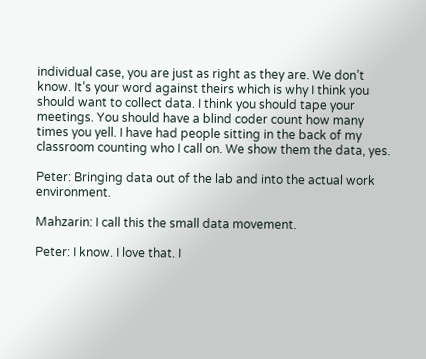individual case, you are just as right as they are. We don’t know. It’s your word against theirs which is why I think you should want to collect data. I think you should tape your meetings. You should have a blind coder count how many times you yell. I have had people sitting in the back of my classroom counting who I call on. We show them the data, yes.

Peter: Bringing data out of the lab and into the actual work environment.

Mahzarin: I call this the small data movement.

Peter: I know. I love that. I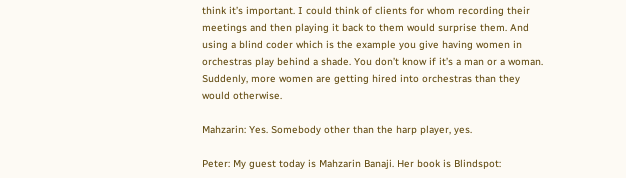think it’s important. I could think of clients for whom recording their meetings and then playing it back to them would surprise them. And using a blind coder which is the example you give having women in orchestras play behind a shade. You don’t know if it’s a man or a woman. Suddenly, more women are getting hired into orchestras than they would otherwise.

Mahzarin: Yes. Somebody other than the harp player, yes.

Peter: My guest today is Mahzarin Banaji. Her book is Blindspot: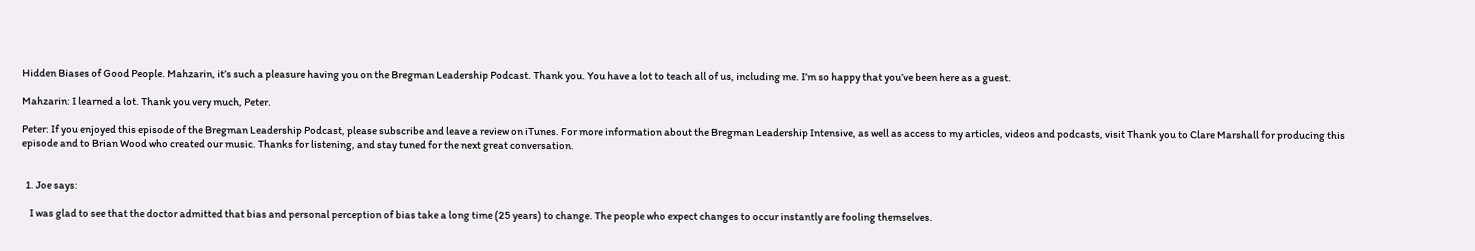Hidden Biases of Good People. Mahzarin, it’s such a pleasure having you on the Bregman Leadership Podcast. Thank you. You have a lot to teach all of us, including me. I’m so happy that you’ve been here as a guest.

Mahzarin: I learned a lot. Thank you very much, Peter.

Peter: If you enjoyed this episode of the Bregman Leadership Podcast, please subscribe and leave a review on iTunes. For more information about the Bregman Leadership Intensive, as well as access to my articles, videos and podcasts, visit Thank you to Clare Marshall for producing this episode and to Brian Wood who created our music. Thanks for listening, and stay tuned for the next great conversation.


  1. Joe says:

    I was glad to see that the doctor admitted that bias and personal perception of bias take a long time (25 years) to change. The people who expect changes to occur instantly are fooling themselves.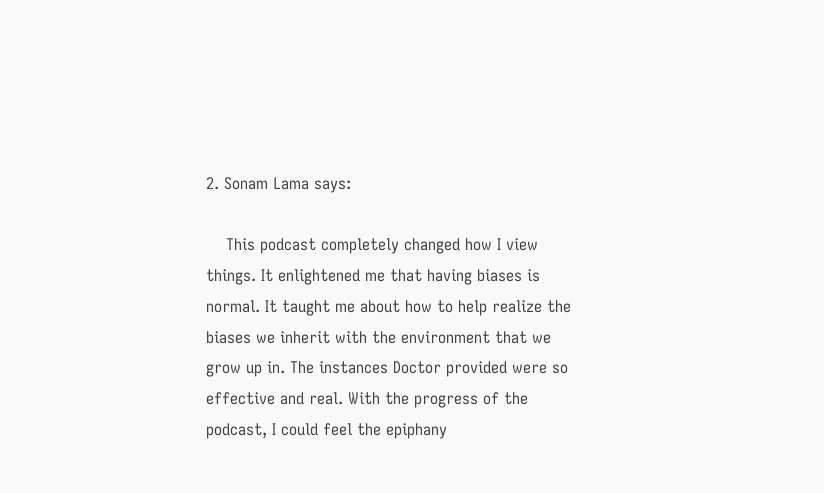2. Sonam Lama says:

    This podcast completely changed how I view things. It enlightened me that having biases is normal. It taught me about how to help realize the biases we inherit with the environment that we grow up in. The instances Doctor provided were so effective and real. With the progress of the podcast, I could feel the epiphany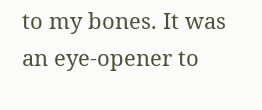to my bones. It was an eye-opener to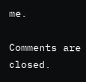me.

Comments are closed.